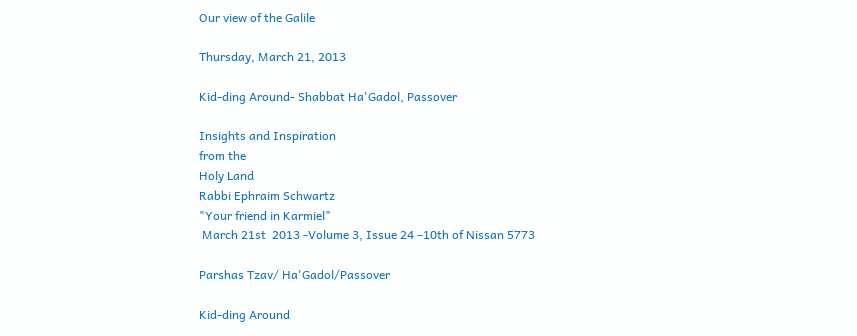Our view of the Galile

Thursday, March 21, 2013

Kid-ding Around- Shabbat Ha'Gadol, Passover

Insights and Inspiration
from the
Holy Land
Rabbi Ephraim Schwartz
"Your friend in Karmiel"
 March 21st  2013 -Volume 3, Issue 24 –10th of Nissan 5773

Parshas Tzav/ Ha'Gadol/Passover

Kid-ding Around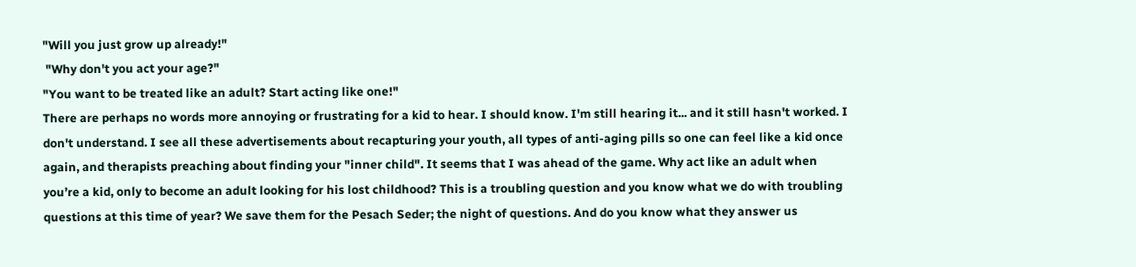"Will you just grow up already!"
 "Why don't you act your age?"
"You want to be treated like an adult? Start acting like one!"
There are perhaps no words more annoying or frustrating for a kid to hear. I should know. I'm still hearing it... and it still hasn't worked. I don't understand. I see all these advertisements about recapturing your youth, all types of anti-aging pills so one can feel like a kid once again, and therapists preaching about finding your "inner child". It seems that I was ahead of the game. Why act like an adult when you’re a kid, only to become an adult looking for his lost childhood? This is a troubling question and you know what we do with troubling questions at this time of year? We save them for the Pesach Seder; the night of questions. And do you know what they answer us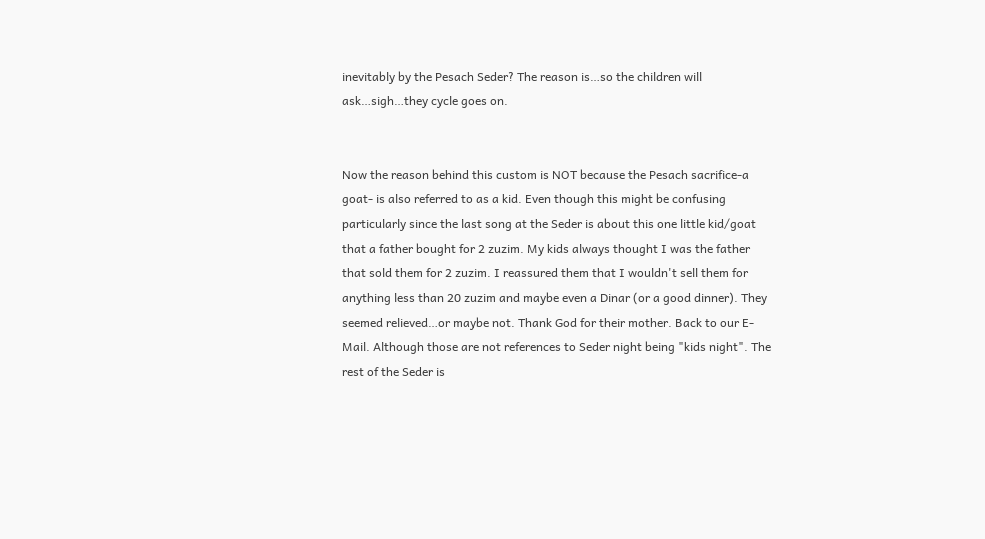inevitably by the Pesach Seder? The reason is…so the children will ask…sigh…they cycle goes on.


Now the reason behind this custom is NOT because the Pesach sacrifice-a goat- is also referred to as a kid. Even though this might be confusing particularly since the last song at the Seder is about this one little kid/goat that a father bought for 2 zuzim. My kids always thought I was the father that sold them for 2 zuzim. I reassured them that I wouldn't sell them for anything less than 20 zuzim and maybe even a Dinar (or a good dinner). They seemed relieved…or maybe not. Thank God for their mother. Back to our E-Mail. Although those are not references to Seder night being "kids night". The rest of the Seder is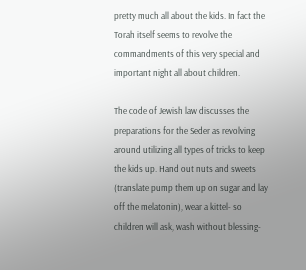pretty much all about the kids. In fact the Torah itself seems to revolve the commandments of this very special and important night all about children.

The code of Jewish law discusses the preparations for the Seder as revolving around utilizing all types of tricks to keep the kids up. Hand out nuts and sweets (translate pump them up on sugar and lay off the melatonin), wear a kittel- so children will ask, wash without blessing-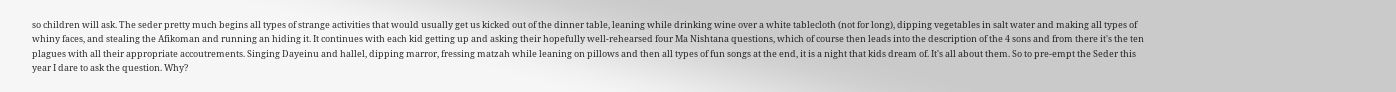so children will ask. The seder pretty much begins all types of strange activities that would usually get us kicked out of the dinner table, leaning while drinking wine over a white tablecloth (not for long), dipping vegetables in salt water and making all types of whiny faces, and stealing the Afikoman and running an hiding it. It continues with each kid getting up and asking their hopefully well-rehearsed four Ma Nishtana questions, which of course then leads into the description of the 4 sons and from there it's the ten plagues with all their appropriate accoutrements. Singing Dayeinu and hallel, dipping marror, fressing matzah while leaning on pillows and then all types of fun songs at the end, it is a night that kids dream of. It's all about them. So to pre-empt the Seder this year I dare to ask the question. Why?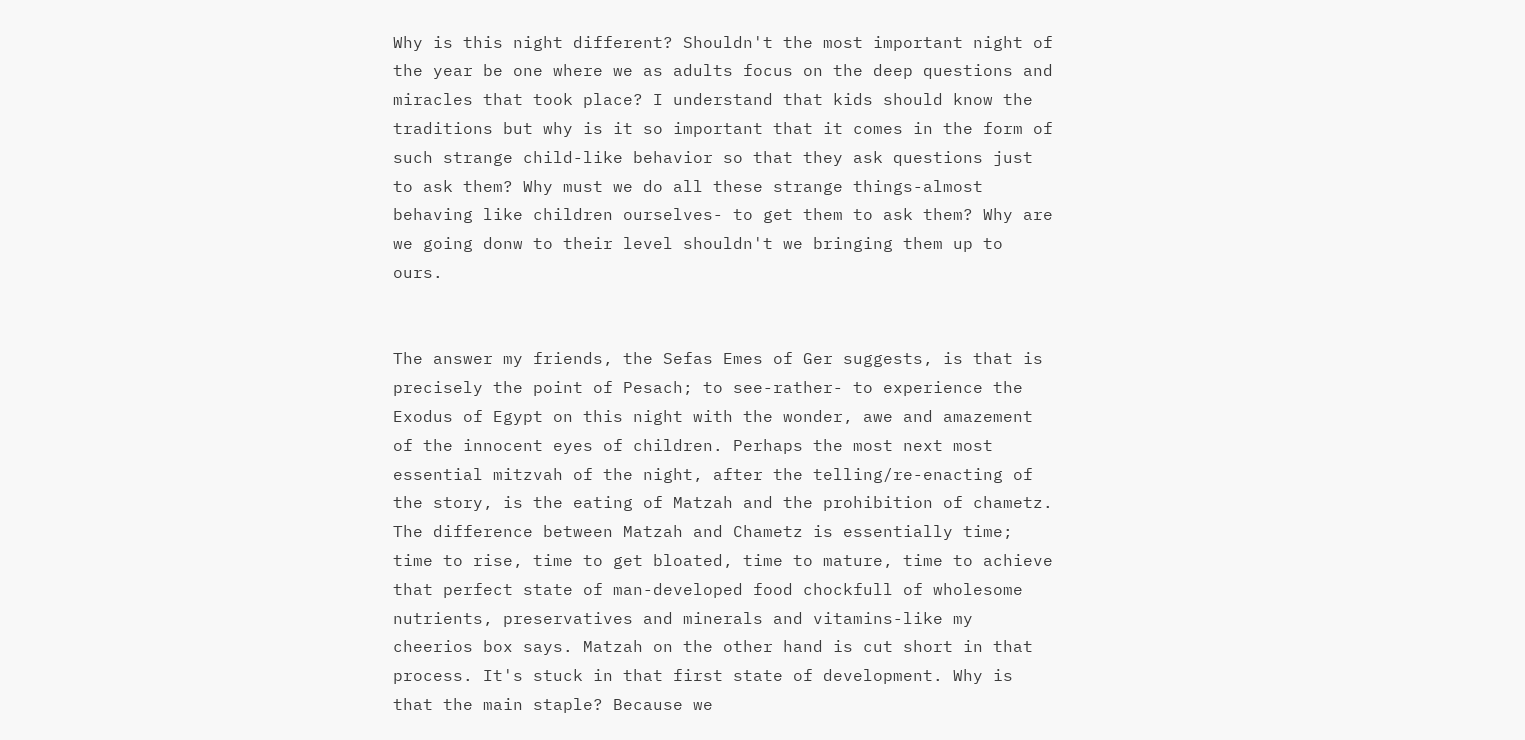Why is this night different? Shouldn't the most important night of the year be one where we as adults focus on the deep questions and miracles that took place? I understand that kids should know the traditions but why is it so important that it comes in the form of such strange child-like behavior so that they ask questions just to ask them? Why must we do all these strange things-almost behaving like children ourselves- to get them to ask them? Why are we going donw to their level shouldn't we bringing them up to ours.


The answer my friends, the Sefas Emes of Ger suggests, is that is precisely the point of Pesach; to see-rather- to experience the Exodus of Egypt on this night with the wonder, awe and amazement of the innocent eyes of children. Perhaps the most next most essential mitzvah of the night, after the telling/re-enacting of the story, is the eating of Matzah and the prohibition of chametz. The difference between Matzah and Chametz is essentially time; time to rise, time to get bloated, time to mature, time to achieve that perfect state of man-developed food chockfull of wholesome nutrients, preservatives and minerals and vitamins-like my cheerios box says. Matzah on the other hand is cut short in that process. It's stuck in that first state of development. Why is that the main staple? Because we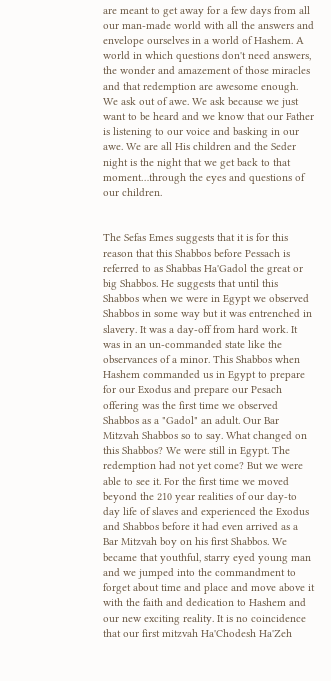are meant to get away for a few days from all our man-made world with all the answers and envelope ourselves in a world of Hashem. A world in which questions don't need answers, the wonder and amazement of those miracles and that redemption are awesome enough. We ask out of awe. We ask because we just want to be heard and we know that our Father is listening to our voice and basking in our awe. We are all His children and the Seder night is the night that we get back to that moment…through the eyes and questions of our children.


The Sefas Emes suggests that it is for this reason that this Shabbos before Pessach is referred to as Shabbas Ha'Gadol the great or big Shabbos. He suggests that until this Shabbos when we were in Egypt we observed Shabbos in some way but it was entrenched in slavery. It was a day-off from hard work. It was in an un-commanded state like the observances of a minor. This Shabbos when Hashem commanded us in Egypt to prepare for our Exodus and prepare our Pesach offering was the first time we observed Shabbos as a "Gadol" an adult. Our Bar Mitzvah Shabbos so to say. What changed on this Shabbos? We were still in Egypt. The redemption had not yet come? But we were able to see it. For the first time we moved beyond the 210 year realities of our day-to day life of slaves and experienced the Exodus and Shabbos before it had even arrived as a Bar Mitzvah boy on his first Shabbos. We became that youthful, starry eyed young man and we jumped into the commandment to forget about time and place and move above it with the faith and dedication to Hashem and our new exciting reality. It is no coincidence that our first mitzvah Ha'Chodesh Ha'Zeh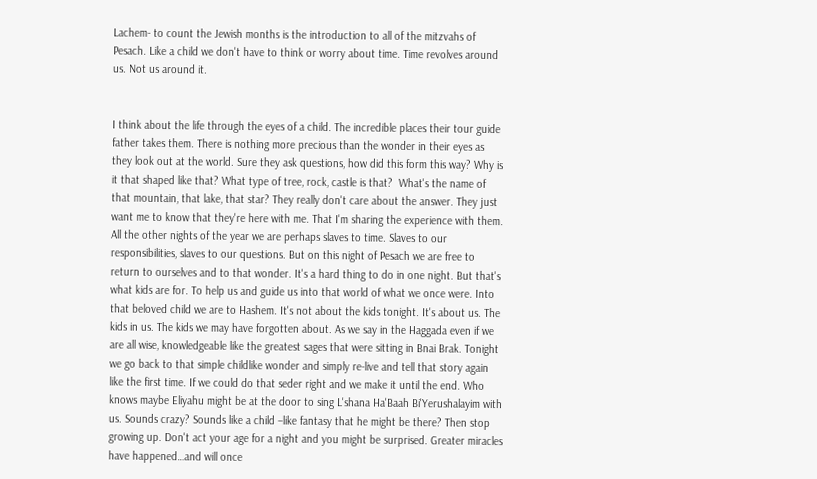Lachem- to count the Jewish months is the introduction to all of the mitzvahs of Pesach. Like a child we don't have to think or worry about time. Time revolves around us. Not us around it.


I think about the life through the eyes of a child. The incredible places their tour guide father takes them. There is nothing more precious than the wonder in their eyes as they look out at the world. Sure they ask questions, how did this form this way? Why is it that shaped like that? What type of tree, rock, castle is that?  What's the name of that mountain, that lake, that star? They really don't care about the answer. They just want me to know that they're here with me. That I'm sharing the experience with them. All the other nights of the year we are perhaps slaves to time. Slaves to our responsibilities, slaves to our questions. But on this night of Pesach we are free to return to ourselves and to that wonder. It's a hard thing to do in one night. But that's what kids are for. To help us and guide us into that world of what we once were. Into that beloved child we are to Hashem. It's not about the kids tonight. It's about us. The kids in us. The kids we may have forgotten about. As we say in the Haggada even if we are all wise, knowledgeable like the greatest sages that were sitting in Bnai Brak. Tonight we go back to that simple childlike wonder and simply re-live and tell that story again like the first time. If we could do that seder right and we make it until the end. Who knows maybe Eliyahu might be at the door to sing L'shana Ha'Baah Bi'Yerushalayim with us. Sounds crazy? Sounds like a child –like fantasy that he might be there? Then stop growing up. Don't act your age for a night and you might be surprised. Greater miracles have happened…and will once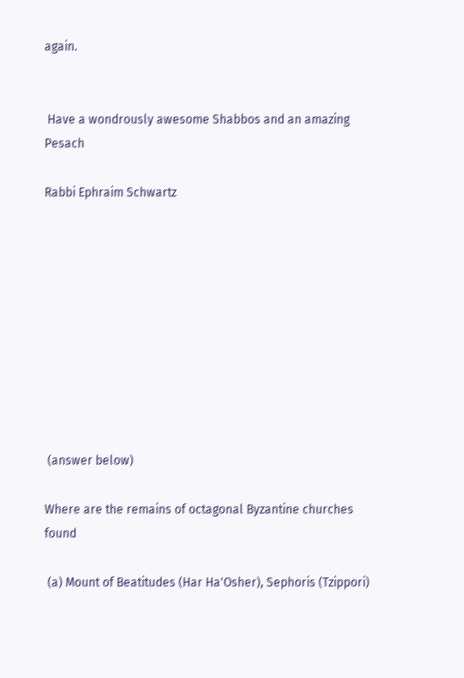again.


 Have a wondrously awesome Shabbos and an amazing Pesach

Rabbi Ephraim Schwartz










 (answer below)

Where are the remains of octagonal Byzantine churches found

 (a) Mount of Beatitudes (Har Ha'Osher), Sephoris (Tzippori)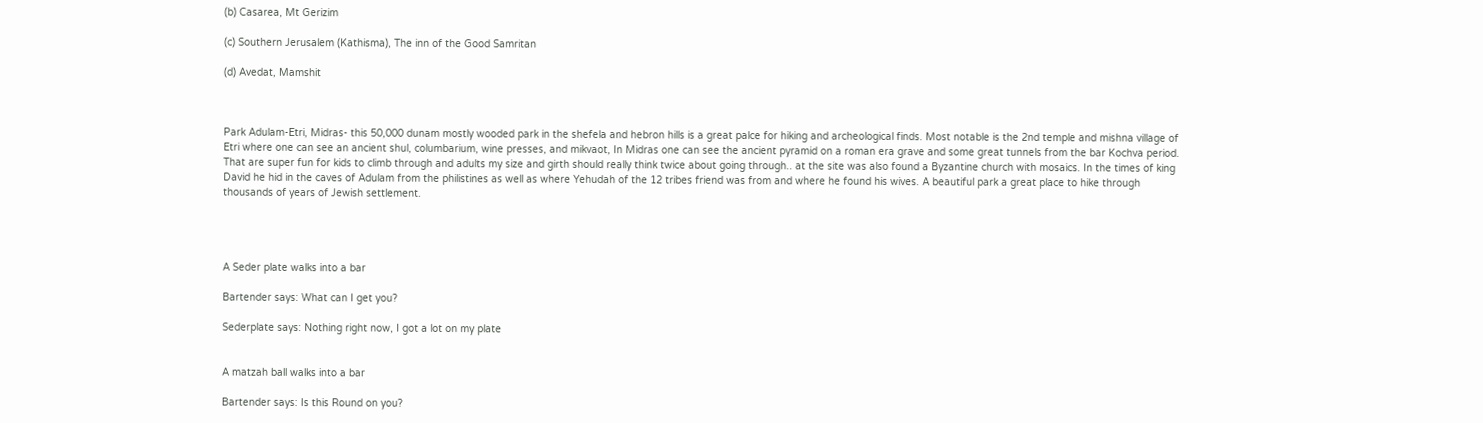(b) Casarea, Mt Gerizim

(c) Southern Jerusalem (Kathisma), The inn of the Good Samritan

(d) Avedat, Mamshit



Park Adulam-Etri, Midras- this 50,000 dunam mostly wooded park in the shefela and hebron hills is a great palce for hiking and archeological finds. Most notable is the 2nd temple and mishna village of Etri where one can see an ancient shul, columbarium, wine presses, and mikvaot, In Midras one can see the ancient pyramid on a roman era grave and some great tunnels from the bar Kochva period. That are super fun for kids to climb through and adults my size and girth should really think twice about going through.. at the site was also found a Byzantine church with mosaics. In the times of king David he hid in the caves of Adulam from the philistines as well as where Yehudah of the 12 tribes friend was from and where he found his wives. A beautiful park a great place to hike through thousands of years of Jewish settlement.




A Seder plate walks into a bar

Bartender says: What can I get you?

Sederplate says: Nothing right now, I got a lot on my plate


A matzah ball walks into a bar

Bartender says: Is this Round on you?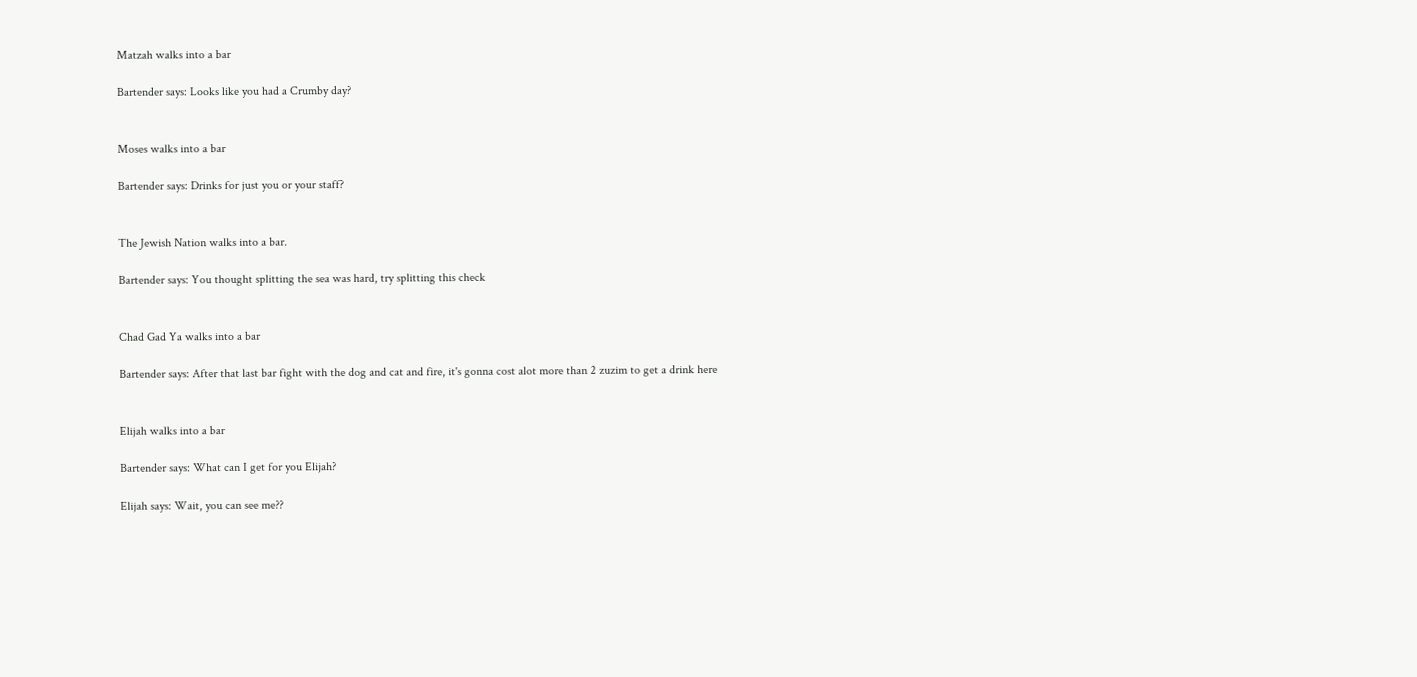Matzah walks into a bar

Bartender says: Looks like you had a Crumby day?


Moses walks into a bar

Bartender says: Drinks for just you or your staff?


The Jewish Nation walks into a bar.

Bartender says: You thought splitting the sea was hard, try splitting this check


Chad Gad Ya walks into a bar

Bartender says: After that last bar fight with the dog and cat and fire, it's gonna cost alot more than 2 zuzim to get a drink here


Elijah walks into a bar

Bartender says: What can I get for you Elijah?

Elijah says: Wait, you can see me??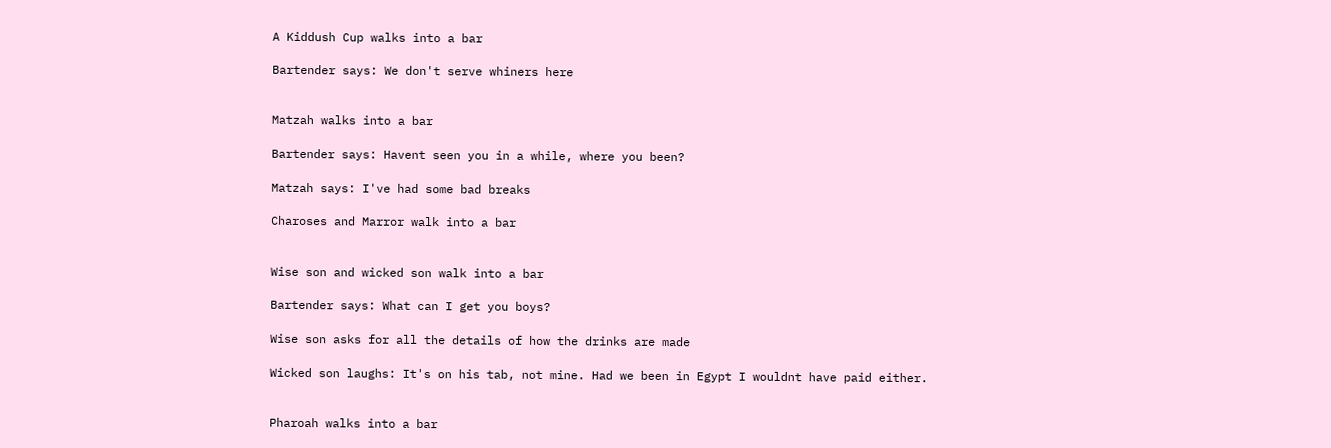A Kiddush Cup walks into a bar

Bartender says: We don't serve whiners here


Matzah walks into a bar

Bartender says: Havent seen you in a while, where you been?

Matzah says: I've had some bad breaks

Charoses and Marror walk into a bar


Wise son and wicked son walk into a bar

Bartender says: What can I get you boys?

Wise son asks for all the details of how the drinks are made

Wicked son laughs: It's on his tab, not mine. Had we been in Egypt I wouldnt have paid either.


Pharoah walks into a bar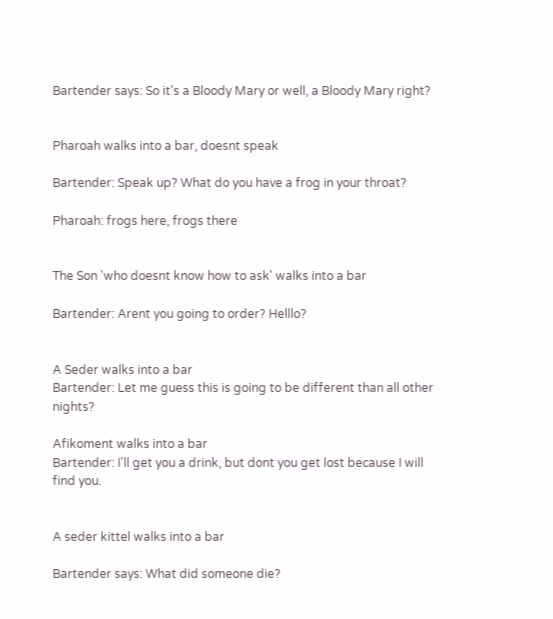Bartender says: So it's a Bloody Mary or well, a Bloody Mary right?


Pharoah walks into a bar, doesnt speak

Bartender: Speak up? What do you have a frog in your throat?

Pharoah: frogs here, frogs there


The Son 'who doesnt know how to ask' walks into a bar

Bartender: Arent you going to order? Helllo?


A Seder walks into a bar
Bartender: Let me guess this is going to be different than all other nights?

Afikoment walks into a bar
Bartender: I'll get you a drink, but dont you get lost because I will find you.


A seder kittel walks into a bar

Bartender says: What did someone die?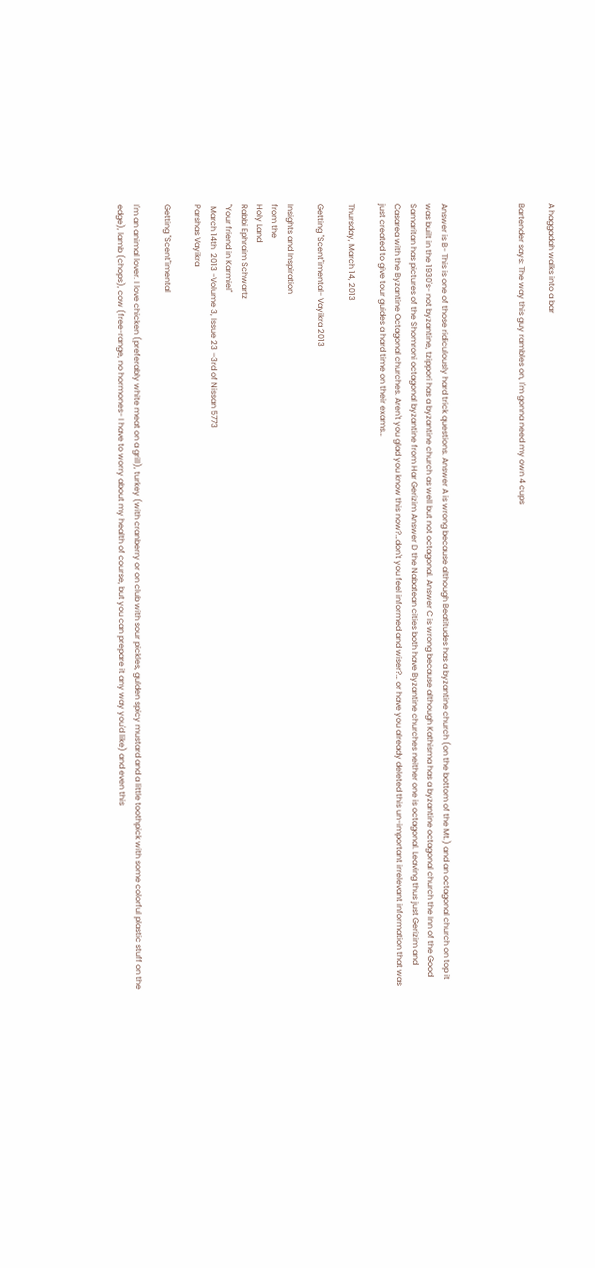A haggadah walks into a bar

Bartender says: The way this guy rambles on, I'm gonna need my own 4 cups




Answer is B- This is one of those ridiculously hard trick questions. Answer A is wrong because although Beatitudes has a byzantine church (on the bottom of the Mt.) and an octagonal church on top it was built in the 1930's- not byzantine, tzippori has a byzantine church as well but not octagonal. Answer C is wrong because although Kathisma has a byzantine octagonal church the Inn of the Good Samaritan has pictures of the Shomroni octagonal byzantine from Har Gerizim Answer D the Nabatean cities both have Byzantine churches neither one is octagonal. Leaving thus just Gerizim and Casarea with the Byzantine Octagonal churches. Aren't you glad you know this now?…don't you feel informed and wiser?… or have you already deleted this un-important irrelevant information that was just created to give tour guides a hard time on their exams…

Thursday, March 14, 2013

Getting "Scent"imental- Vayikra 2013

Insights and Inspiration
from the
Holy Land
Rabbi Ephraim Schwartz
"Your friend in Karmiel"
 March 14th  2013 -Volume 3, Issue 23 –3rd of Nissan 5773
Parshas Vayikra

Getting "Scent"imental

I'm an animal lover. I love chicken (preferably white meat on a grill), turkey (with cranberry or on club with sour pickles, gulden spicy mustard and a little toothpick with some colorful plastic stuff on the edge), lamb (chops), cow (free-range, no hormones- I have to worry about my health of course, but you can prepare it any way you'd like) and even this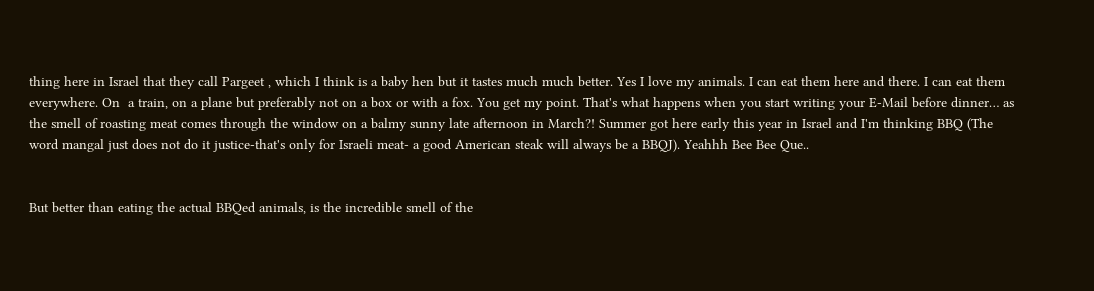thing here in Israel that they call Pargeet , which I think is a baby hen but it tastes much much better. Yes I love my animals. I can eat them here and there. I can eat them everywhere. On  a train, on a plane but preferably not on a box or with a fox. You get my point. That's what happens when you start writing your E-Mail before dinner… as the smell of roasting meat comes through the window on a balmy sunny late afternoon in March?! Summer got here early this year in Israel and I'm thinking BBQ (The word mangal just does not do it justice-that's only for Israeli meat- a good American steak will always be a BBQJ). Yeahhh Bee Bee Que..


But better than eating the actual BBQed animals, is the incredible smell of the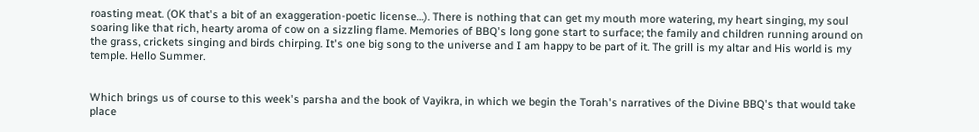roasting meat. (OK that's a bit of an exaggeration-poetic license…). There is nothing that can get my mouth more watering, my heart singing, my soul soaring like that rich, hearty aroma of cow on a sizzling flame. Memories of BBQ's long gone start to surface; the family and children running around on the grass, crickets singing and birds chirping. It's one big song to the universe and I am happy to be part of it. The grill is my altar and His world is my temple. Hello Summer.


Which brings us of course to this week's parsha and the book of Vayikra, in which we begin the Torah's narratives of the Divine BBQ's that would take place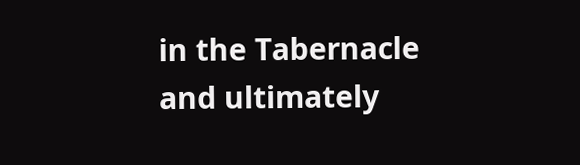in the Tabernacle and ultimately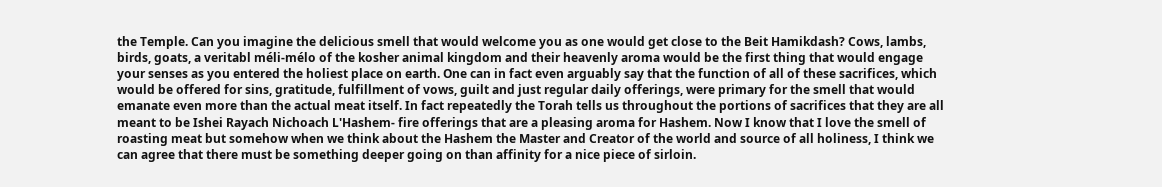the Temple. Can you imagine the delicious smell that would welcome you as one would get close to the Beit Hamikdash? Cows, lambs, birds, goats, a veritabl méli-mélo of the kosher animal kingdom and their heavenly aroma would be the first thing that would engage your senses as you entered the holiest place on earth. One can in fact even arguably say that the function of all of these sacrifices, which would be offered for sins, gratitude, fulfillment of vows, guilt and just regular daily offerings, were primary for the smell that would emanate even more than the actual meat itself. In fact repeatedly the Torah tells us throughout the portions of sacrifices that they are all meant to be Ishei Rayach Nichoach L'Hashem- fire offerings that are a pleasing aroma for Hashem. Now I know that I love the smell of roasting meat but somehow when we think about the Hashem the Master and Creator of the world and source of all holiness, I think we can agree that there must be something deeper going on than affinity for a nice piece of sirloin.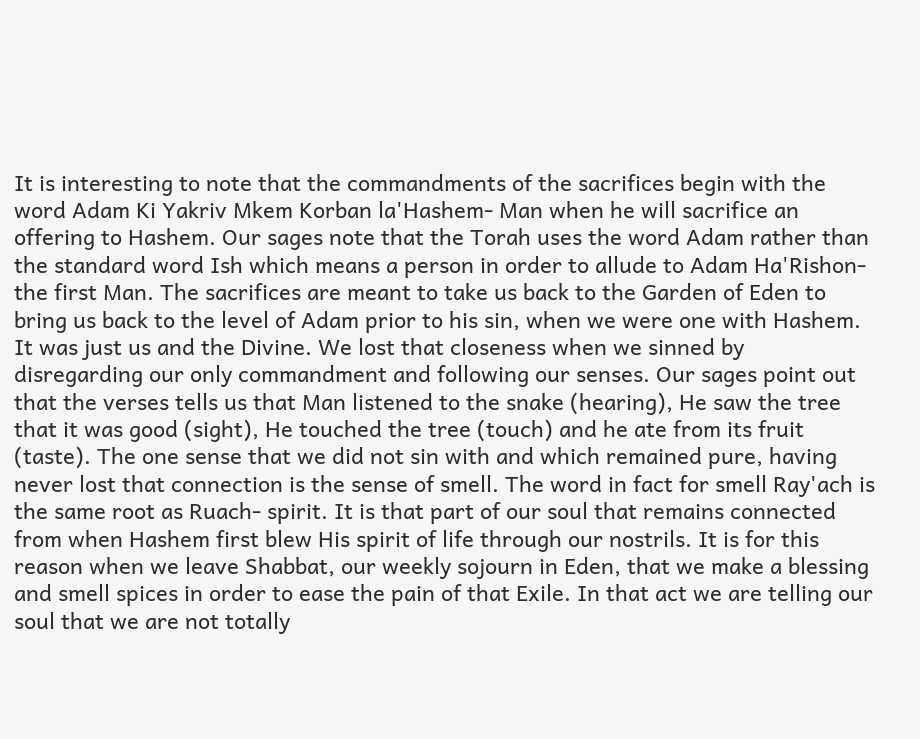It is interesting to note that the commandments of the sacrifices begin with the word Adam Ki Yakriv Mkem Korban la'Hashem- Man when he will sacrifice an offering to Hashem. Our sages note that the Torah uses the word Adam rather than the standard word Ish which means a person in order to allude to Adam Ha'Rishon- the first Man. The sacrifices are meant to take us back to the Garden of Eden to bring us back to the level of Adam prior to his sin, when we were one with Hashem. It was just us and the Divine. We lost that closeness when we sinned by disregarding our only commandment and following our senses. Our sages point out that the verses tells us that Man listened to the snake (hearing), He saw the tree that it was good (sight), He touched the tree (touch) and he ate from its fruit (taste). The one sense that we did not sin with and which remained pure, having never lost that connection is the sense of smell. The word in fact for smell Ray'ach is the same root as Ruach- spirit. It is that part of our soul that remains connected from when Hashem first blew His spirit of life through our nostrils. It is for this reason when we leave Shabbat, our weekly sojourn in Eden, that we make a blessing and smell spices in order to ease the pain of that Exile. In that act we are telling our soul that we are not totally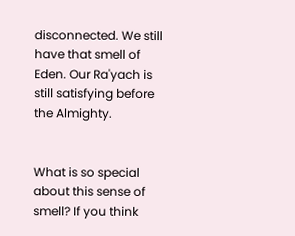disconnected. We still have that smell of Eden. Our Ra'yach is still satisfying before the Almighty.


What is so special about this sense of smell? If you think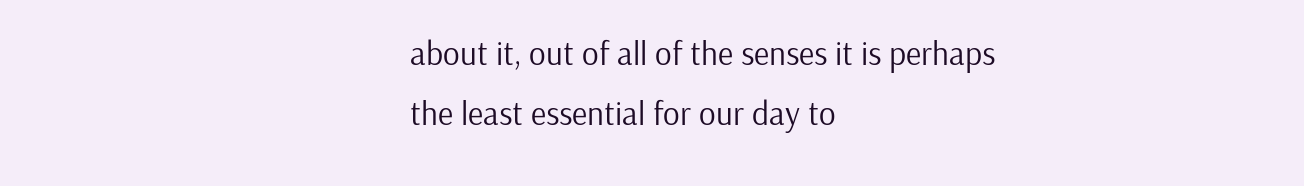about it, out of all of the senses it is perhaps the least essential for our day to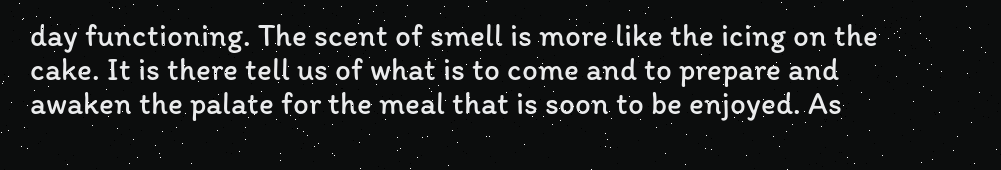day functioning. The scent of smell is more like the icing on the cake. It is there tell us of what is to come and to prepare and awaken the palate for the meal that is soon to be enjoyed. As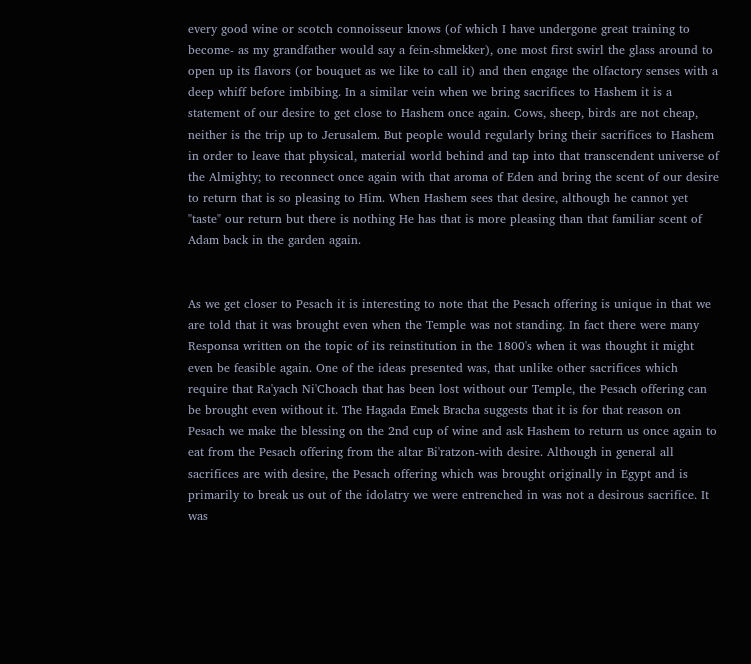every good wine or scotch connoisseur knows (of which I have undergone great training to become- as my grandfather would say a fein-shmekker), one most first swirl the glass around to open up its flavors (or bouquet as we like to call it) and then engage the olfactory senses with a deep whiff before imbibing. In a similar vein when we bring sacrifices to Hashem it is a statement of our desire to get close to Hashem once again. Cows, sheep, birds are not cheap, neither is the trip up to Jerusalem. But people would regularly bring their sacrifices to Hashem in order to leave that physical, material world behind and tap into that transcendent universe of the Almighty; to reconnect once again with that aroma of Eden and bring the scent of our desire to return that is so pleasing to Him. When Hashem sees that desire, although he cannot yet "taste" our return but there is nothing He has that is more pleasing than that familiar scent of Adam back in the garden again.


As we get closer to Pesach it is interesting to note that the Pesach offering is unique in that we are told that it was brought even when the Temple was not standing. In fact there were many Responsa written on the topic of its reinstitution in the 1800's when it was thought it might even be feasible again. One of the ideas presented was, that unlike other sacrifices which require that Ra'yach Ni'Choach that has been lost without our Temple, the Pesach offering can be brought even without it. The Hagada Emek Bracha suggests that it is for that reason on Pesach we make the blessing on the 2nd cup of wine and ask Hashem to return us once again to eat from the Pesach offering from the altar Bi'ratzon-with desire. Although in general all sacrifices are with desire, the Pesach offering which was brought originally in Egypt and is primarily to break us out of the idolatry we were entrenched in was not a desirous sacrifice. It was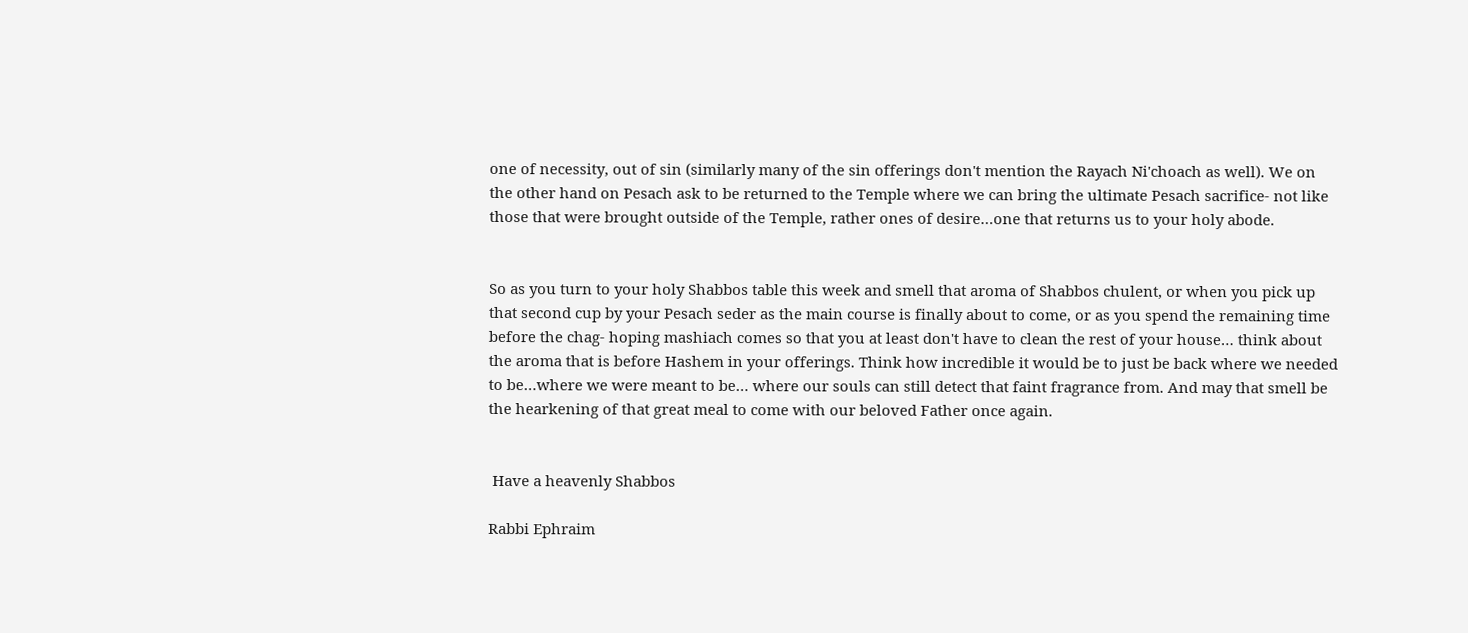one of necessity, out of sin (similarly many of the sin offerings don't mention the Rayach Ni'choach as well). We on the other hand on Pesach ask to be returned to the Temple where we can bring the ultimate Pesach sacrifice- not like those that were brought outside of the Temple, rather ones of desire…one that returns us to your holy abode.


So as you turn to your holy Shabbos table this week and smell that aroma of Shabbos chulent, or when you pick up that second cup by your Pesach seder as the main course is finally about to come, or as you spend the remaining time before the chag- hoping mashiach comes so that you at least don't have to clean the rest of your house… think about the aroma that is before Hashem in your offerings. Think how incredible it would be to just be back where we needed to be…where we were meant to be… where our souls can still detect that faint fragrance from. And may that smell be the hearkening of that great meal to come with our beloved Father once again.


 Have a heavenly Shabbos

Rabbi Ephraim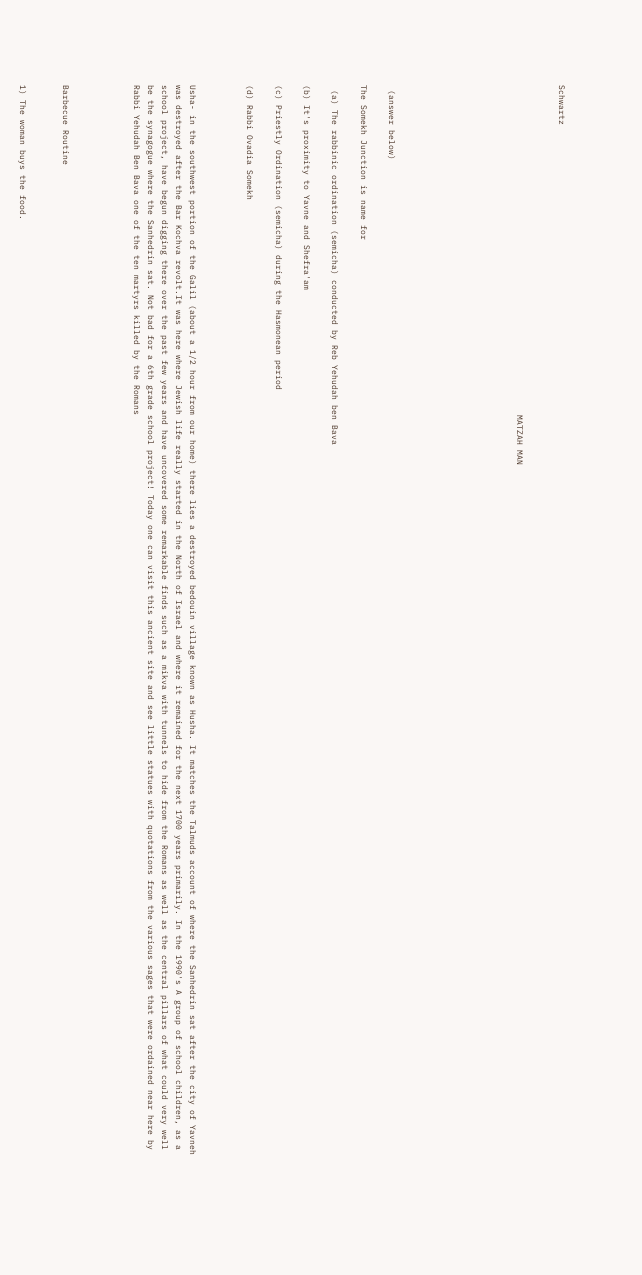Schwartz


                                                                  MATZAH MAN








 (answer below)

The Somekh Junction is name for

 (a) The rabbinic ordination (semicha) conducted by Reb Yehudah ben Bava

(b) It's proximity to Yavne and Shefra'am

(c) Priestly Ordination (semicha) during the Hasmonean period

(d) Rabbi Ovadia Somekh



Usha- in the southwest portion of the Galil (about a 1/2 hour from our home) there lies a destroyed bedouin village known as Husha. It matches the Talmuds account of where the Sanhedrin sat after the city of Yavneh was destroyed after the Bar Kochva revolt.It was here where Jewish life really started in the North of Israel and where it remained for the next 1700 years primarily. In the 1990's A group of school children, as a school project, have begun digging there over the past few years and have uncovered some remarkable finds such as a mikva with tunnels to hide from the Romans as well as the central pillars of what could very well be the synagogue where the Sanhedrin sat. Not bad for a 6th grade school project! Today one can visit this ancient site and see little statues with quotations from the various sages that were ordained near here by Rabbi Yehudah Ben Bava one of the ten martyrs killed by the Romans




Barbecue Routine


1) The woman buys the food.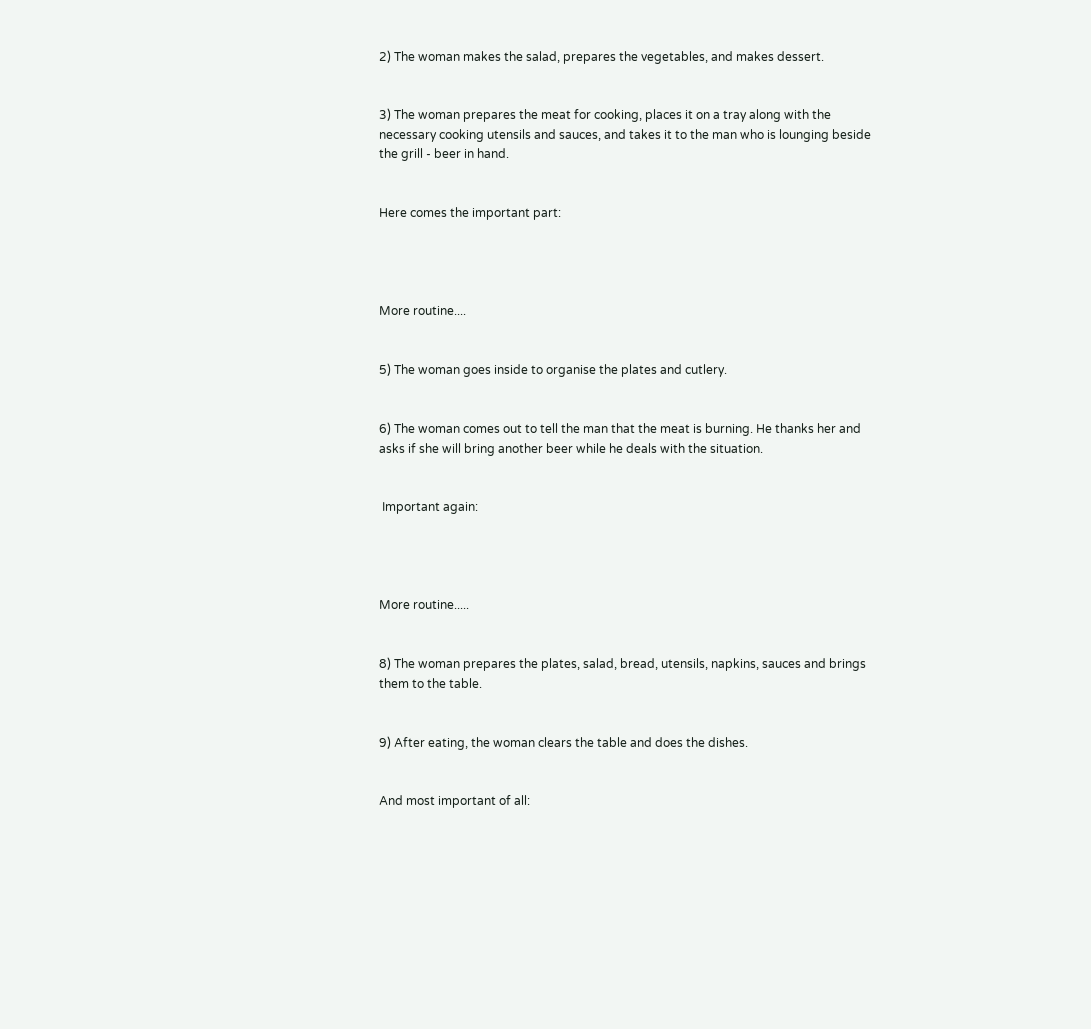2) The woman makes the salad, prepares the vegetables, and makes dessert.


3) The woman prepares the meat for cooking, places it on a tray along with the necessary cooking utensils and sauces, and takes it to the man who is lounging beside the grill - beer in hand.


Here comes the important part:




More routine....


5) The woman goes inside to organise the plates and cutlery.


6) The woman comes out to tell the man that the meat is burning. He thanks her and asks if she will bring another beer while he deals with the situation.


 Important again:




More routine.....


8) The woman prepares the plates, salad, bread, utensils, napkins, sauces and brings them to the table.


9) After eating, the woman clears the table and does the dishes.


And most important of all: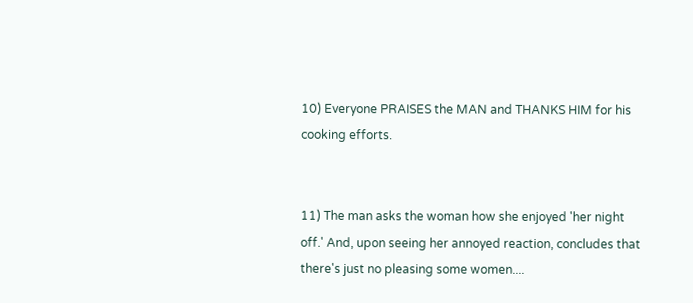10) Everyone PRAISES the MAN and THANKS HIM for his cooking efforts.


11) The man asks the woman how she enjoyed 'her night off.' And, upon seeing her annoyed reaction, concludes that there's just no pleasing some women....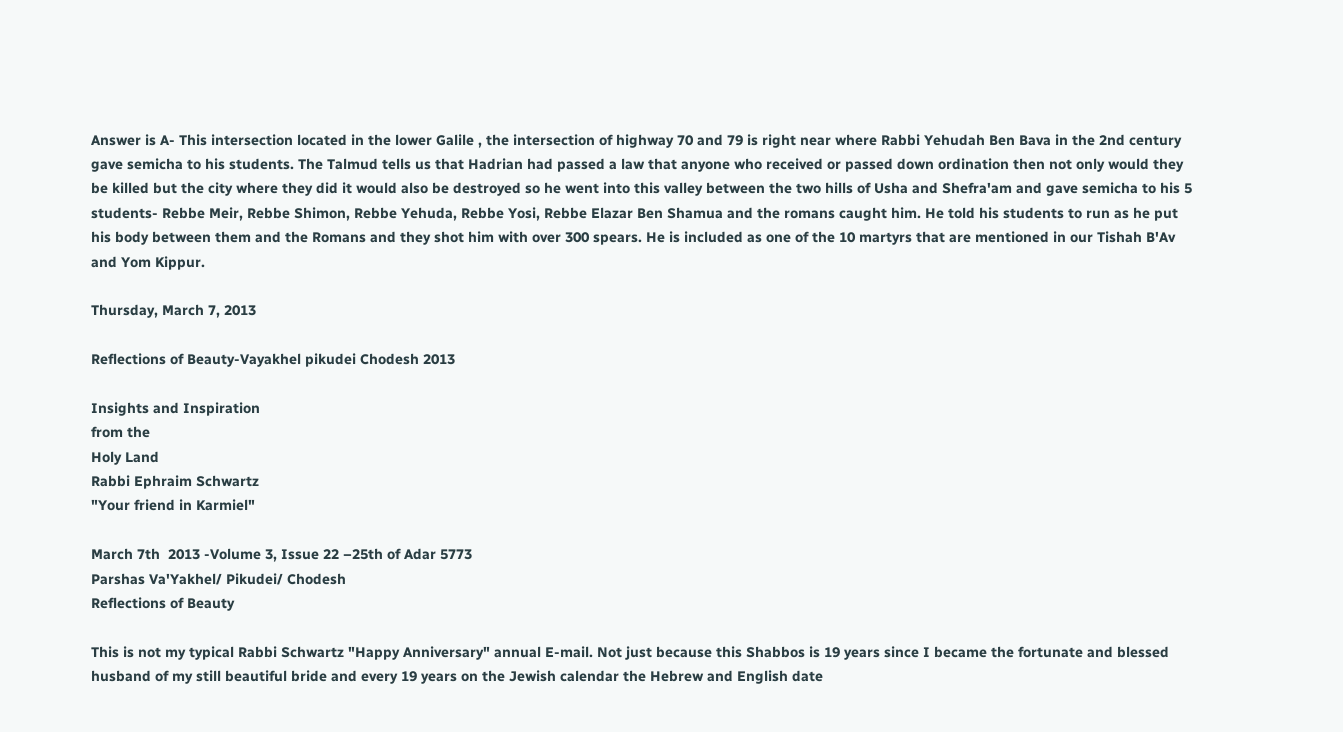Answer is A- This intersection located in the lower Galile , the intersection of highway 70 and 79 is right near where Rabbi Yehudah Ben Bava in the 2nd century gave semicha to his students. The Talmud tells us that Hadrian had passed a law that anyone who received or passed down ordination then not only would they be killed but the city where they did it would also be destroyed so he went into this valley between the two hills of Usha and Shefra'am and gave semicha to his 5 students- Rebbe Meir, Rebbe Shimon, Rebbe Yehuda, Rebbe Yosi, Rebbe Elazar Ben Shamua and the romans caught him. He told his students to run as he put his body between them and the Romans and they shot him with over 300 spears. He is included as one of the 10 martyrs that are mentioned in our Tishah B'Av and Yom Kippur.

Thursday, March 7, 2013

Reflections of Beauty-Vayakhel pikudei Chodesh 2013

Insights and Inspiration
from the
Holy Land
Rabbi Ephraim Schwartz
"Your friend in Karmiel"

March 7th  2013 -Volume 3, Issue 22 –25th of Adar 5773
Parshas Va'Yakhel/ Pikudei/ Chodesh
Reflections of Beauty

This is not my typical Rabbi Schwartz "Happy Anniversary" annual E-mail. Not just because this Shabbos is 19 years since I became the fortunate and blessed husband of my still beautiful bride and every 19 years on the Jewish calendar the Hebrew and English date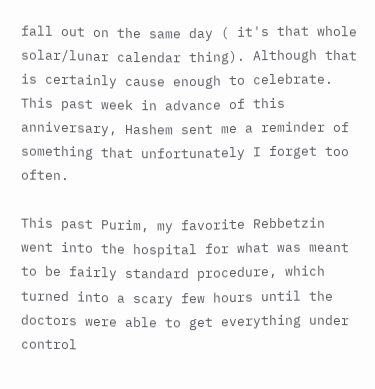fall out on the same day ( it's that whole solar/lunar calendar thing). Although that is certainly cause enough to celebrate. This past week in advance of this anniversary, Hashem sent me a reminder of something that unfortunately I forget too often.

This past Purim, my favorite Rebbetzin went into the hospital for what was meant to be fairly standard procedure, which turned into a scary few hours until the doctors were able to get everything under control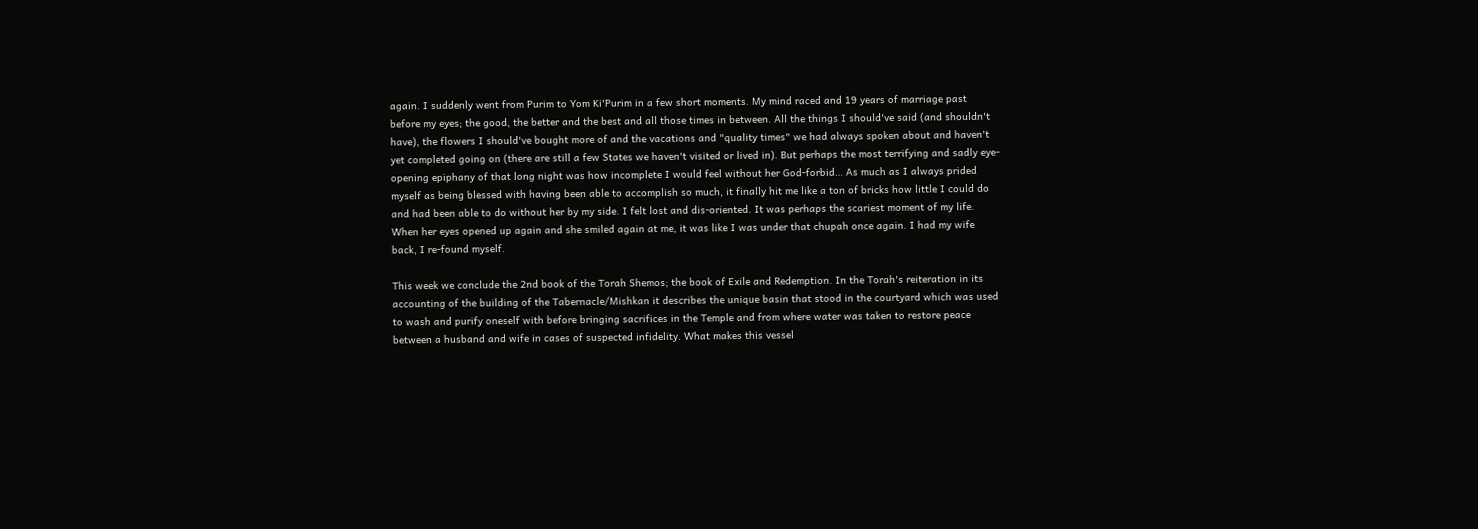again. I suddenly went from Purim to Yom Ki'Purim in a few short moments. My mind raced and 19 years of marriage past before my eyes; the good, the better and the best and all those times in between. All the things I should've said (and shouldn't have), the flowers I should've bought more of and the vacations and "quality times" we had always spoken about and haven't yet completed going on (there are still a few States we haven't visited or lived in). But perhaps the most terrifying and sadly eye-opening epiphany of that long night was how incomplete I would feel without her God-forbid… As much as I always prided myself as being blessed with having been able to accomplish so much, it finally hit me like a ton of bricks how little I could do and had been able to do without her by my side. I felt lost and dis-oriented. It was perhaps the scariest moment of my life. When her eyes opened up again and she smiled again at me, it was like I was under that chupah once again. I had my wife back, I re-found myself.

This week we conclude the 2nd book of the Torah Shemos; the book of Exile and Redemption. In the Torah's reiteration in its accounting of the building of the Tabernacle/Mishkan it describes the unique basin that stood in the courtyard which was used to wash and purify oneself with before bringing sacrifices in the Temple and from where water was taken to restore peace between a husband and wife in cases of suspected infidelity. What makes this vessel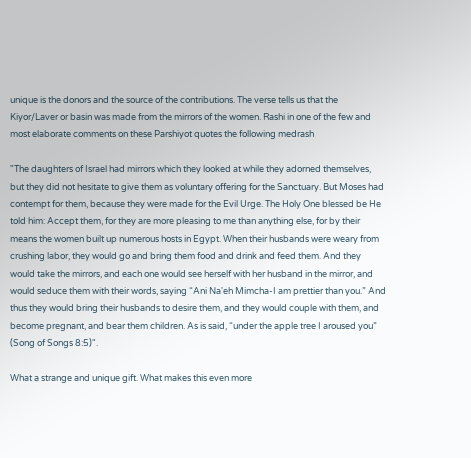unique is the donors and the source of the contributions. The verse tells us that the Kiyor/Laver or basin was made from the mirrors of the women. Rashi in one of the few and most elaborate comments on these Parshiyot quotes the following medrash

"The daughters of Israel had mirrors which they looked at while they adorned themselves, but they did not hesitate to give them as voluntary offering for the Sanctuary. But Moses had contempt for them, because they were made for the Evil Urge. The Holy One blessed be He told him: Accept them, for they are more pleasing to me than anything else, for by their means the women built up numerous hosts in Egypt. When their husbands were weary from crushing labor, they would go and bring them food and drink and feed them. And they would take the mirrors, and each one would see herself with her husband in the mirror, and would seduce them with their words, saying “Ani Na'eh Mimcha-I am prettier than you.” And thus they would bring their husbands to desire them, and they would couple with them, and become pregnant, and bear them children. As is said, “under the apple tree I aroused you” (Song of Songs 8:5)".

What a strange and unique gift. What makes this even more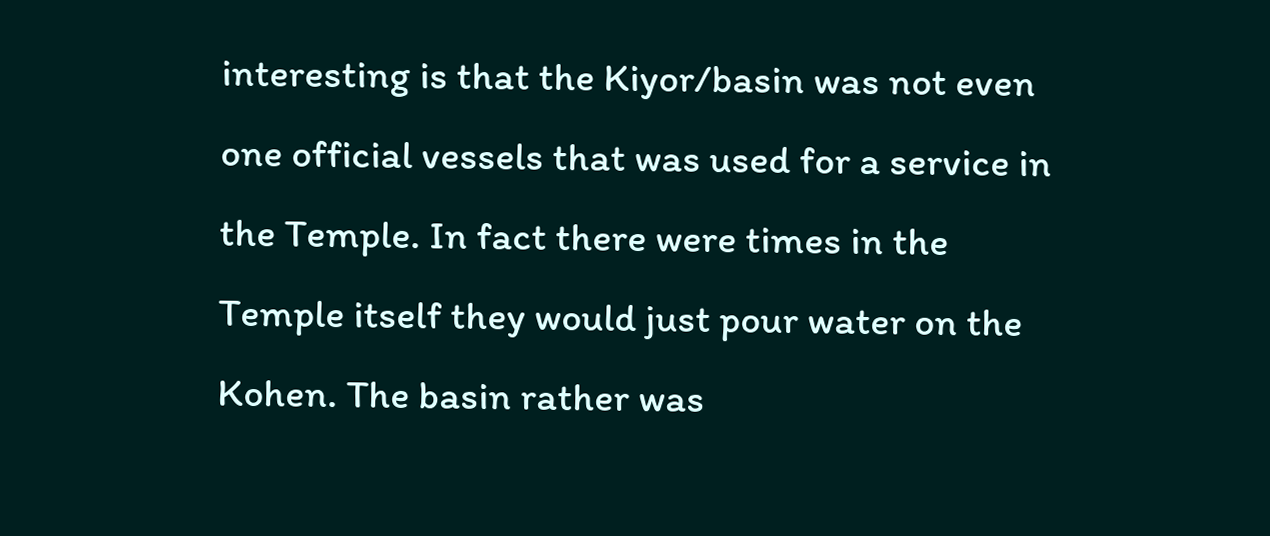interesting is that the Kiyor/basin was not even one official vessels that was used for a service in the Temple. In fact there were times in the Temple itself they would just pour water on the Kohen. The basin rather was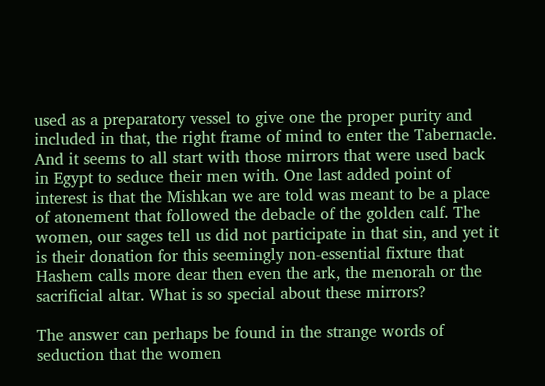used as a preparatory vessel to give one the proper purity and included in that, the right frame of mind to enter the Tabernacle. And it seems to all start with those mirrors that were used back in Egypt to seduce their men with. One last added point of interest is that the Mishkan we are told was meant to be a place of atonement that followed the debacle of the golden calf. The women, our sages tell us did not participate in that sin, and yet it is their donation for this seemingly non-essential fixture that Hashem calls more dear then even the ark, the menorah or the sacrificial altar. What is so special about these mirrors?

The answer can perhaps be found in the strange words of seduction that the women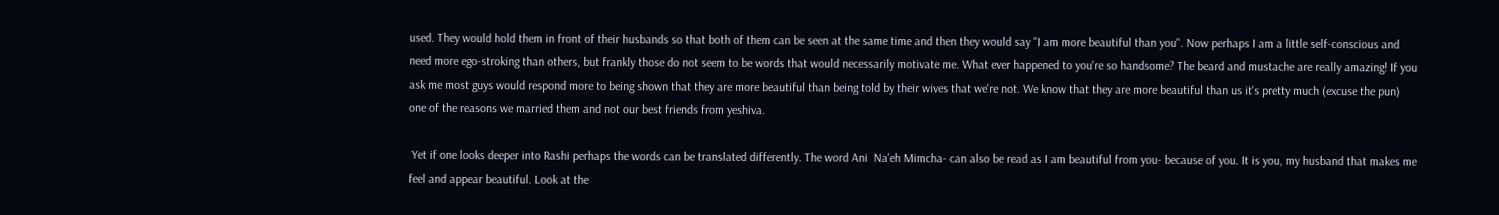used. They would hold them in front of their husbands so that both of them can be seen at the same time and then they would say "I am more beautiful than you". Now perhaps I am a little self-conscious and need more ego-stroking than others, but frankly those do not seem to be words that would necessarily motivate me. What ever happened to you're so handsome? The beard and mustache are really amazing! If you ask me most guys would respond more to being shown that they are more beautiful than being told by their wives that we're not. We know that they are more beautiful than us it's pretty much (excuse the pun) one of the reasons we married them and not our best friends from yeshiva.

 Yet if one looks deeper into Rashi perhaps the words can be translated differently. The word Ani  Na'eh Mimcha- can also be read as I am beautiful from you- because of you. It is you, my husband that makes me feel and appear beautiful. Look at the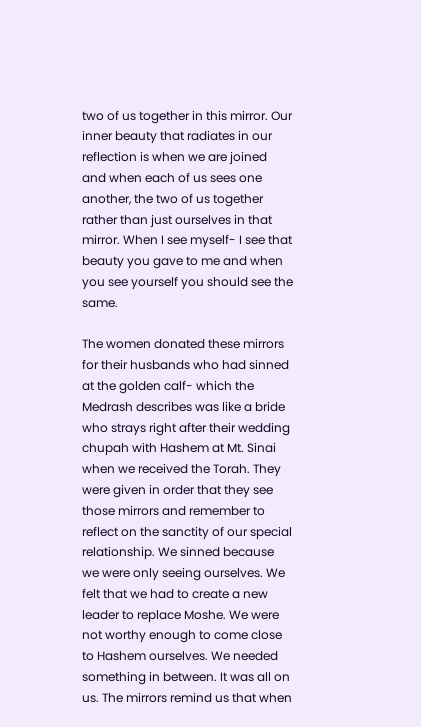two of us together in this mirror. Our inner beauty that radiates in our reflection is when we are joined and when each of us sees one another, the two of us together rather than just ourselves in that mirror. When I see myself- I see that beauty you gave to me and when you see yourself you should see the same.

The women donated these mirrors for their husbands who had sinned at the golden calf- which the Medrash describes was like a bride who strays right after their wedding chupah with Hashem at Mt. Sinai when we received the Torah. They were given in order that they see those mirrors and remember to reflect on the sanctity of our special relationship. We sinned because we were only seeing ourselves. We felt that we had to create a new leader to replace Moshe. We were not worthy enough to come close to Hashem ourselves. We needed something in between. It was all on us. The mirrors remind us that when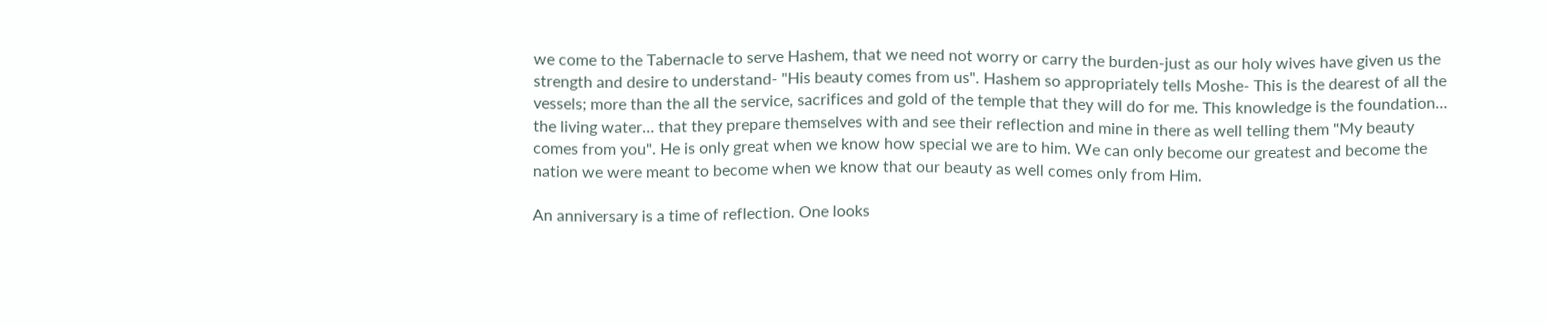we come to the Tabernacle to serve Hashem, that we need not worry or carry the burden-just as our holy wives have given us the strength and desire to understand- "His beauty comes from us". Hashem so appropriately tells Moshe- This is the dearest of all the vessels; more than the all the service, sacrifices and gold of the temple that they will do for me. This knowledge is the foundation… the living water… that they prepare themselves with and see their reflection and mine in there as well telling them "My beauty comes from you". He is only great when we know how special we are to him. We can only become our greatest and become the nation we were meant to become when we know that our beauty as well comes only from Him.

An anniversary is a time of reflection. One looks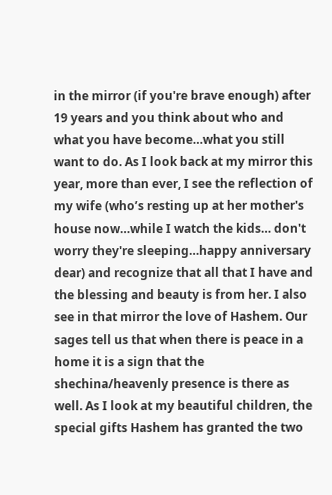in the mirror (if you're brave enough) after 19 years and you think about who and what you have become…what you still want to do. As I look back at my mirror this year, more than ever, I see the reflection of my wife (who’s resting up at her mother's house now…while I watch the kids… don't worry they're sleeping…happy anniversary dear) and recognize that all that I have and the blessing and beauty is from her. I also see in that mirror the love of Hashem. Our sages tell us that when there is peace in a home it is a sign that the shechina/heavenly presence is there as well. As I look at my beautiful children, the special gifts Hashem has granted the two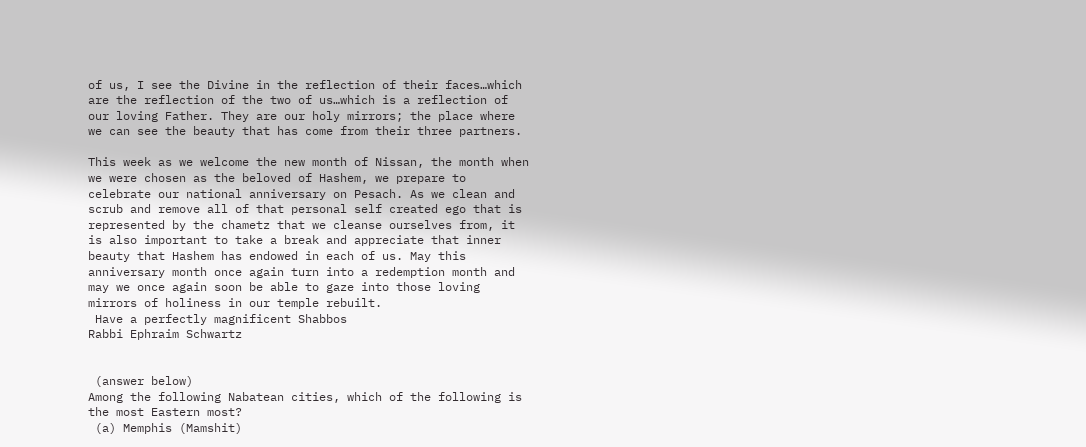of us, I see the Divine in the reflection of their faces…which are the reflection of the two of us…which is a reflection of our loving Father. They are our holy mirrors; the place where we can see the beauty that has come from their three partners.

This week as we welcome the new month of Nissan, the month when we were chosen as the beloved of Hashem, we prepare to celebrate our national anniversary on Pesach. As we clean and scrub and remove all of that personal self created ego that is represented by the chametz that we cleanse ourselves from, it is also important to take a break and appreciate that inner beauty that Hashem has endowed in each of us. May this anniversary month once again turn into a redemption month and may we once again soon be able to gaze into those loving mirrors of holiness in our temple rebuilt.
 Have a perfectly magnificent Shabbos
Rabbi Ephraim Schwartz


 (answer below)
Among the following Nabatean cities, which of the following is the most Eastern most?
 (a) Memphis (Mamshit)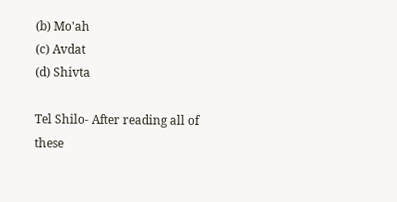(b) Mo'ah
(c) Avdat
(d) Shivta

Tel Shilo- After reading all of these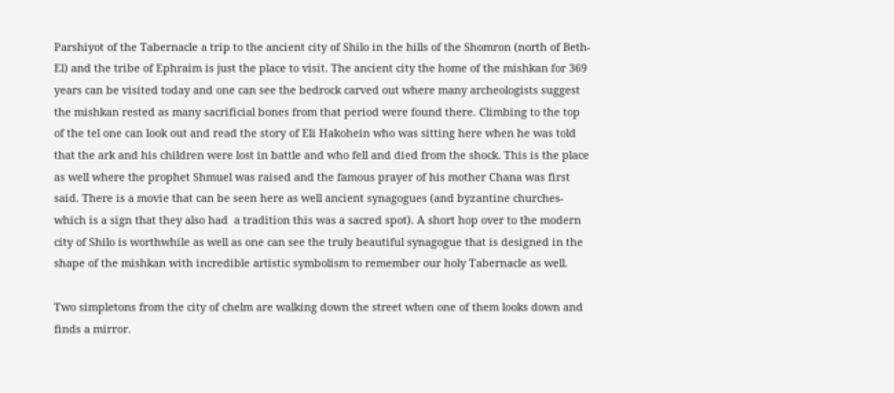Parshiyot of the Tabernacle a trip to the ancient city of Shilo in the hills of the Shomron (north of Beth-El) and the tribe of Ephraim is just the place to visit. The ancient city the home of the mishkan for 369 years can be visited today and one can see the bedrock carved out where many archeologists suggest the mishkan rested as many sacrificial bones from that period were found there. Climbing to the top of the tel one can look out and read the story of Eli Hakohein who was sitting here when he was told that the ark and his children were lost in battle and who fell and died from the shock. This is the place as well where the prophet Shmuel was raised and the famous prayer of his mother Chana was first said. There is a movie that can be seen here as well ancient synagogues (and byzantine churches-which is a sign that they also had  a tradition this was a sacred spot). A short hop over to the modern city of Shilo is worthwhile as well as one can see the truly beautiful synagogue that is designed in the shape of the mishkan with incredible artistic symbolism to remember our holy Tabernacle as well.

Two simpletons from the city of chelm are walking down the street when one of them looks down and finds a mirror.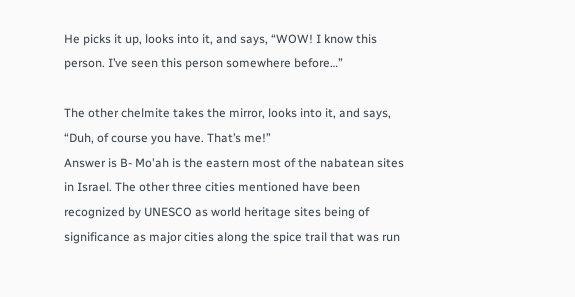He picks it up, looks into it, and says, “WOW! I know this person. I’ve seen this person somewhere before…”

The other chelmite takes the mirror, looks into it, and says, “Duh, of course you have. That’s me!”
Answer is B- Mo'ah is the eastern most of the nabatean sites in Israel. The other three cities mentioned have been recognized by UNESCO as world heritage sites being of significance as major cities along the spice trail that was run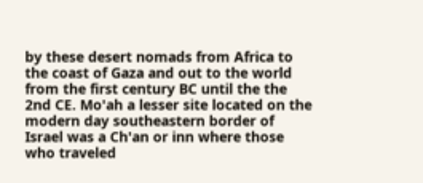by these desert nomads from Africa to the coast of Gaza and out to the world from the first century BC until the the 2nd CE. Mo'ah a lesser site located on the modern day southeastern border of Israel was a Ch'an or inn where those who traveled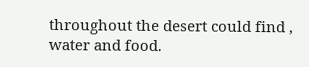throughout the desert could find , water and food.